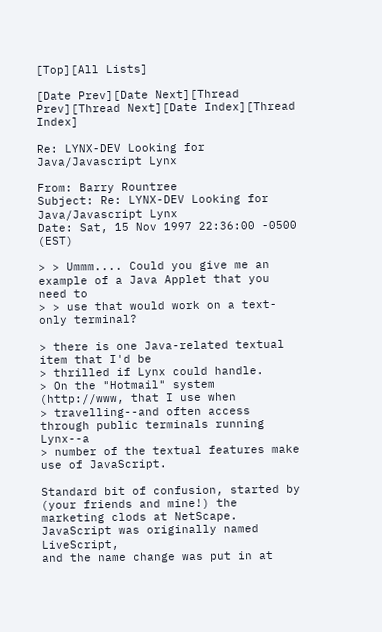[Top][All Lists]

[Date Prev][Date Next][Thread Prev][Thread Next][Date Index][Thread Index]

Re: LYNX-DEV Looking for Java/Javascript Lynx

From: Barry Rountree
Subject: Re: LYNX-DEV Looking for Java/Javascript Lynx
Date: Sat, 15 Nov 1997 22:36:00 -0500 (EST)

> > Ummm.... Could you give me an example of a Java Applet that you need to
> > use that would work on a text-only terminal?

> there is one Java-related textual item that I'd be
> thrilled if Lynx could handle.
> On the "Hotmail" system (http://www, that I use when
> travelling--and often access through public terminals running Lynx--a
> number of the textual features make use of JavaScript.

Standard bit of confusion, started by (your friends and mine!) the
marketing clods at NetScape.  JavaScript was originally named LiveScript,
and the name change was put in at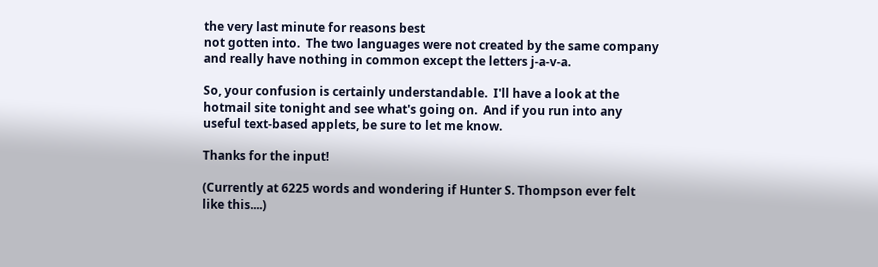the very last minute for reasons best
not gotten into.  The two languages were not created by the same company
and really have nothing in common except the letters j-a-v-a.

So, your confusion is certainly understandable.  I'll have a look at the
hotmail site tonight and see what's going on.  And if you run into any
useful text-based applets, be sure to let me know.

Thanks for the input!

(Currently at 6225 words and wondering if Hunter S. Thompson ever felt
like this....)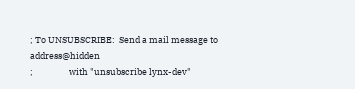; To UNSUBSCRIBE:  Send a mail message to address@hidden
;                  with "unsubscribe lynx-dev"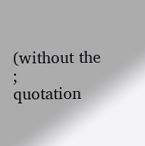(without the
;                  quotation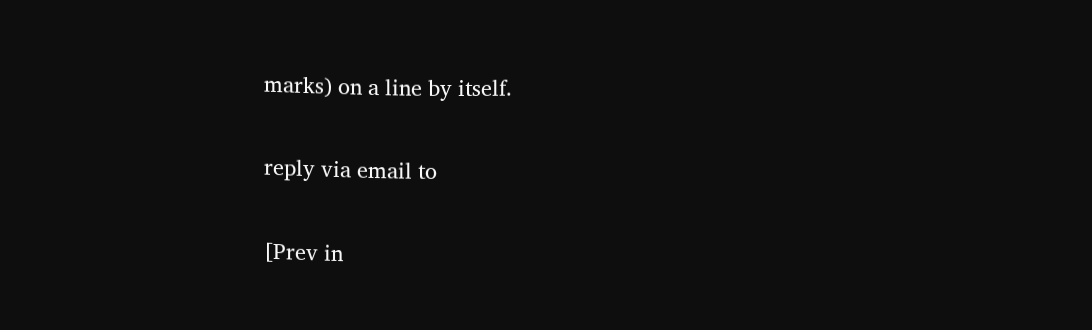marks) on a line by itself.

reply via email to

[Prev in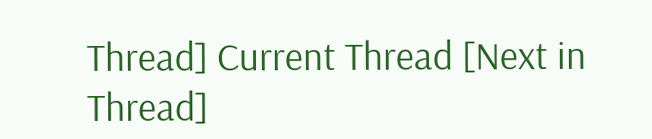Thread] Current Thread [Next in Thread]